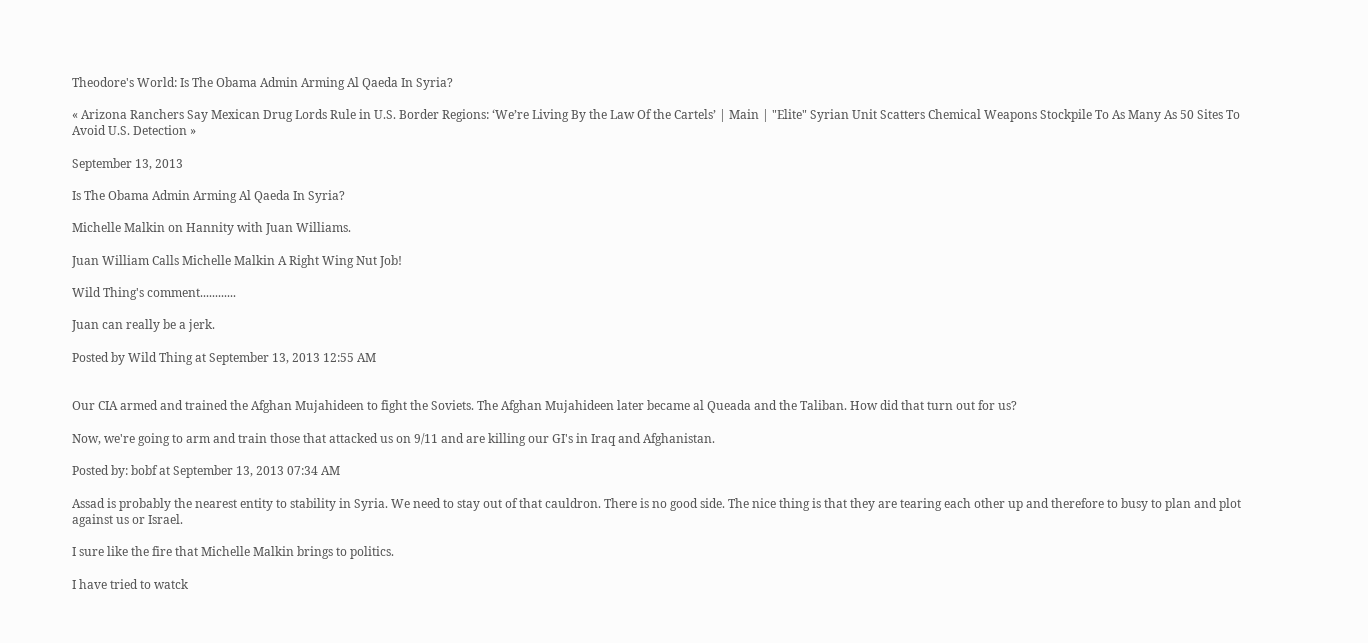Theodore's World: Is The Obama Admin Arming Al Qaeda In Syria?

« Arizona Ranchers Say Mexican Drug Lords Rule in U.S. Border Regions: ‘We’re Living By the Law Of the Cartels’ | Main | "Elite" Syrian Unit Scatters Chemical Weapons Stockpile To As Many As 50 Sites To Avoid U.S. Detection »

September 13, 2013

Is The Obama Admin Arming Al Qaeda In Syria?

Michelle Malkin on Hannity with Juan Williams.

Juan William Calls Michelle Malkin A Right Wing Nut Job!

Wild Thing's comment............

Juan can really be a jerk.

Posted by Wild Thing at September 13, 2013 12:55 AM


Our CIA armed and trained the Afghan Mujahideen to fight the Soviets. The Afghan Mujahideen later became al Queada and the Taliban. How did that turn out for us?

Now, we're going to arm and train those that attacked us on 9/11 and are killing our GI's in Iraq and Afghanistan.

Posted by: bobf at September 13, 2013 07:34 AM

Assad is probably the nearest entity to stability in Syria. We need to stay out of that cauldron. There is no good side. The nice thing is that they are tearing each other up and therefore to busy to plan and plot against us or Israel.

I sure like the fire that Michelle Malkin brings to politics.

I have tried to watck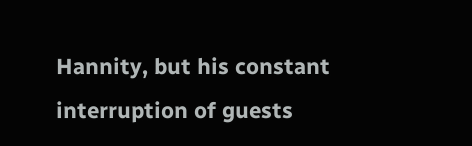Hannity, but his constant interruption of guests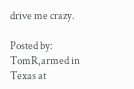drive me crazy.

Posted by: TomR,armed in Texas at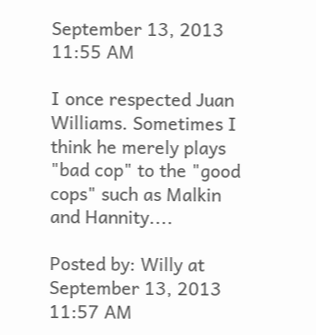September 13, 2013 11:55 AM

I once respected Juan Williams. Sometimes I think he merely plays "bad cop" to the "good cops" such as Malkin and Hannity....

Posted by: Willy at September 13, 2013 11:57 AM